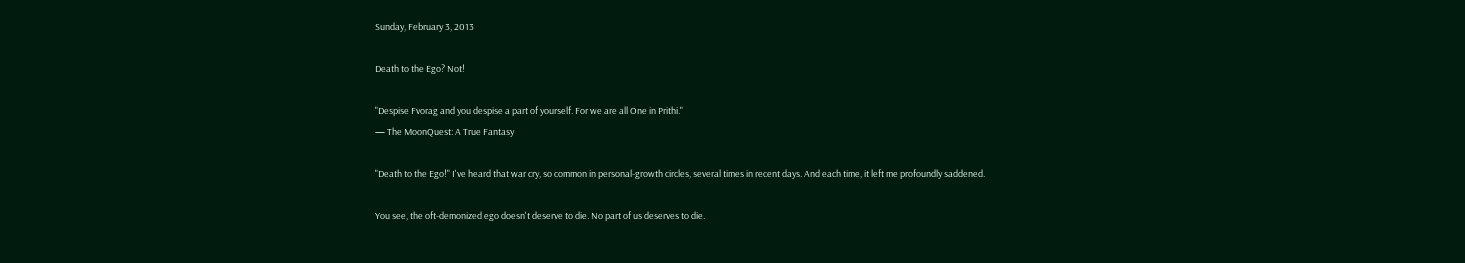Sunday, February 3, 2013

Death to the Ego? Not!

"Despise Fvorag and you despise a part of yourself. For we are all One in Prithi."
— The MoonQuest: A True Fantasy

"Death to the Ego!" I've heard that war cry, so common in personal-growth circles, several times in recent days. And each time, it left me profoundly saddened.

You see, the oft-demonized ego doesn't deserve to die. No part of us deserves to die.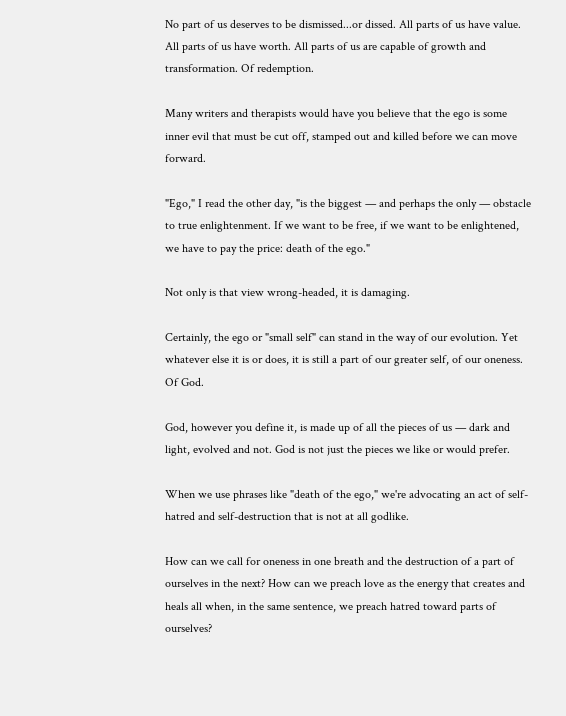No part of us deserves to be dismissed...or dissed. All parts of us have value. All parts of us have worth. All parts of us are capable of growth and transformation. Of redemption.

Many writers and therapists would have you believe that the ego is some inner evil that must be cut off, stamped out and killed before we can move forward.

"Ego," I read the other day, "is the biggest — and perhaps the only — obstacle to true enlightenment. If we want to be free, if we want to be enlightened, we have to pay the price: death of the ego."

Not only is that view wrong-headed, it is damaging.

Certainly, the ego or "small self" can stand in the way of our evolution. Yet whatever else it is or does, it is still a part of our greater self, of our oneness. Of God.

God, however you define it, is made up of all the pieces of us — dark and light, evolved and not. God is not just the pieces we like or would prefer.

When we use phrases like "death of the ego," we're advocating an act of self-hatred and self-destruction that is not at all godlike.

How can we call for oneness in one breath and the destruction of a part of ourselves in the next? How can we preach love as the energy that creates and heals all when, in the same sentence, we preach hatred toward parts of ourselves?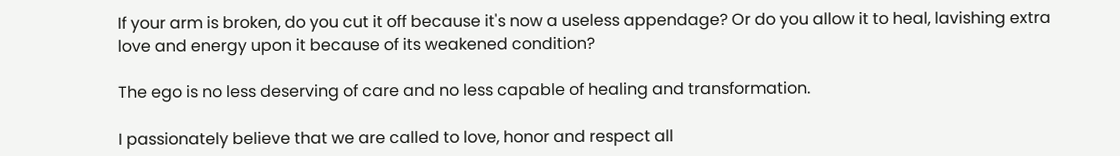If your arm is broken, do you cut it off because it's now a useless appendage? Or do you allow it to heal, lavishing extra love and energy upon it because of its weakened condition?

The ego is no less deserving of care and no less capable of healing and transformation.

I passionately believe that we are called to love, honor and respect all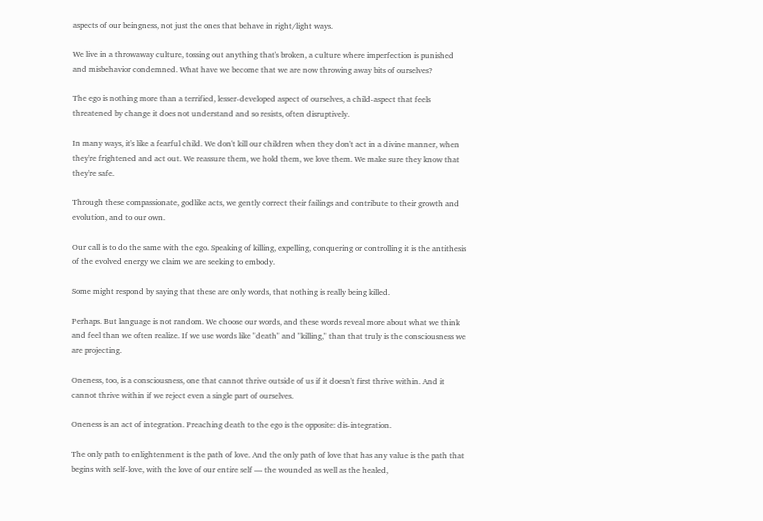aspects of our beingness, not just the ones that behave in right/light ways.

We live in a throwaway culture, tossing out anything that's broken, a culture where imperfection is punished and misbehavior condemned. What have we become that we are now throwing away bits of ourselves?

The ego is nothing more than a terrified, lesser-developed aspect of ourselves, a child-aspect that feels threatened by change it does not understand and so resists, often disruptively.

In many ways, it's like a fearful child. We don't kill our children when they don't act in a divine manner, when they're frightened and act out. We reassure them, we hold them, we love them. We make sure they know that they're safe.

Through these compassionate, godlike acts, we gently correct their failings and contribute to their growth and evolution, and to our own.

Our call is to do the same with the ego. Speaking of killing, expelling, conquering or controlling it is the antithesis of the evolved energy we claim we are seeking to embody.

Some might respond by saying that these are only words, that nothing is really being killed.

Perhaps. But language is not random. We choose our words, and these words reveal more about what we think and feel than we often realize. If we use words like "death" and "killing," than that truly is the consciousness we are projecting.

Oneness, too, is a consciousness, one that cannot thrive outside of us if it doesn't first thrive within. And it cannot thrive within if we reject even a single part of ourselves.

Oneness is an act of integration. Preaching death to the ego is the opposite: dis-integration.

The only path to enlightenment is the path of love. And the only path of love that has any value is the path that begins with self-love, with the love of our entire self — the wounded as well as the healed,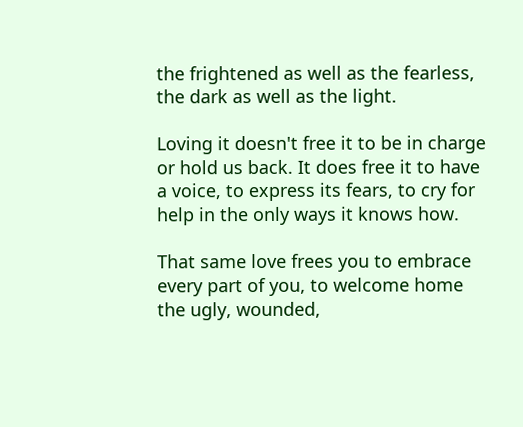the frightened as well as the fearless, the dark as well as the light.

Loving it doesn't free it to be in charge or hold us back. It does free it to have a voice, to express its fears, to cry for help in the only ways it knows how.

That same love frees you to embrace every part of you, to welcome home the ugly, wounded,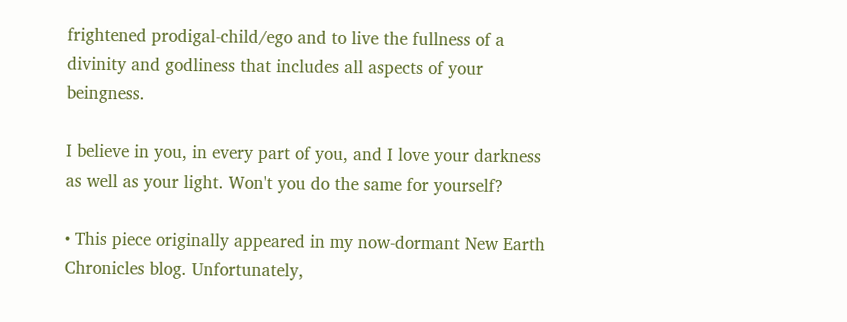frightened prodigal-child/ego and to live the fullness of a divinity and godliness that includes all aspects of your beingness.

I believe in you, in every part of you, and I love your darkness as well as your light. Won't you do the same for yourself?

• This piece originally appeared in my now-dormant New Earth Chronicles blog. Unfortunately,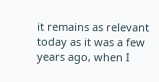it remains as relevant today as it was a few years ago, when I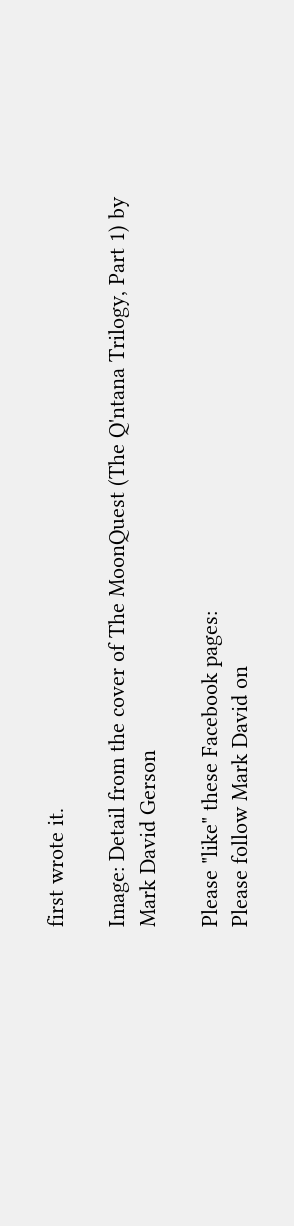first wrote it.

Image: Detail from the cover of The MoonQuest (The Q'ntana Trilogy, Part 1) by Mark David Gerson

Please "like" these Facebook pages:
Please follow Mark David on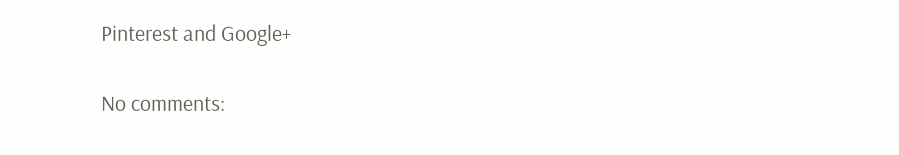Pinterest and Google+

No comments: